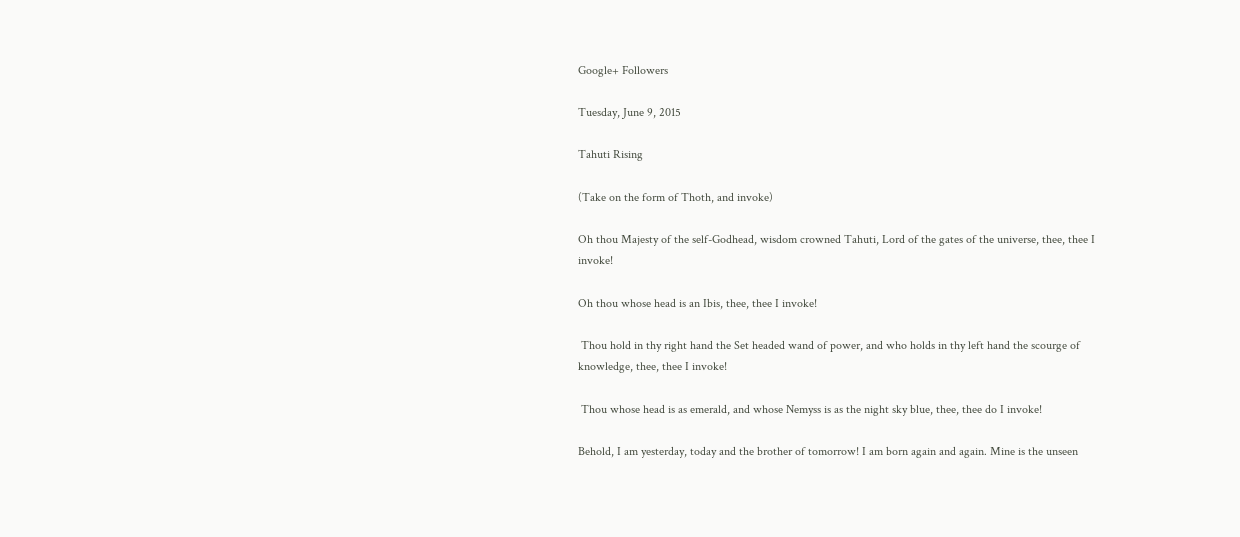Google+ Followers

Tuesday, June 9, 2015

Tahuti Rising

(Take on the form of Thoth, and invoke)

Oh thou Majesty of the self-Godhead, wisdom crowned Tahuti, Lord of the gates of the universe, thee, thee I invoke!

Oh thou whose head is an Ibis, thee, thee I invoke!

 Thou hold in thy right hand the Set headed wand of power, and who holds in thy left hand the scourge of knowledge, thee, thee I invoke!

 Thou whose head is as emerald, and whose Nemyss is as the night sky blue, thee, thee do I invoke!

Behold, I am yesterday, today and the brother of tomorrow! I am born again and again. Mine is the unseen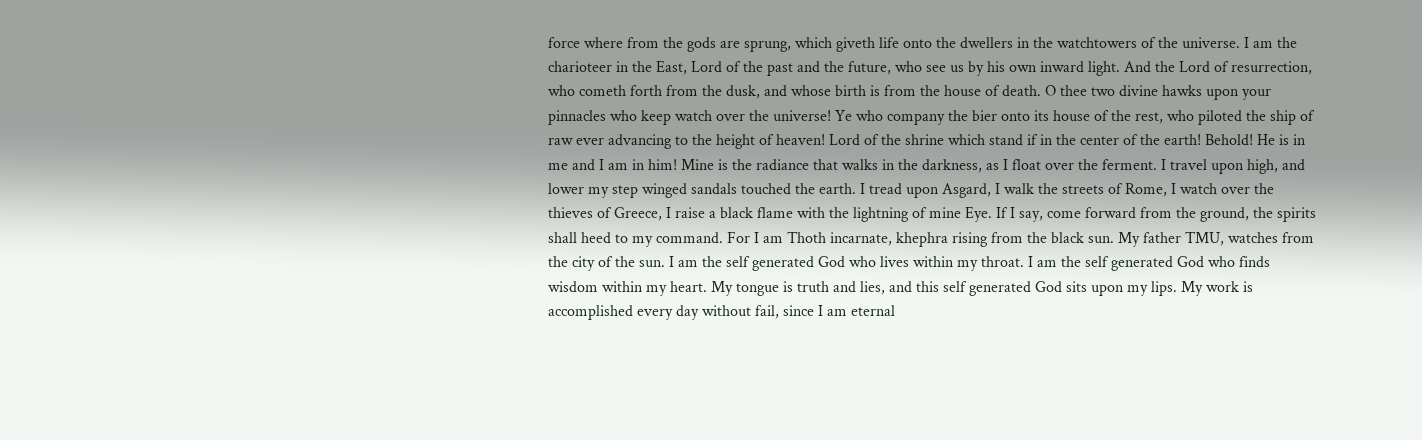force where from the gods are sprung, which giveth life onto the dwellers in the watchtowers of the universe. I am the charioteer in the East, Lord of the past and the future, who see us by his own inward light. And the Lord of resurrection, who cometh forth from the dusk, and whose birth is from the house of death. O thee two divine hawks upon your pinnacles who keep watch over the universe! Ye who company the bier onto its house of the rest, who piloted the ship of raw ever advancing to the height of heaven! Lord of the shrine which stand if in the center of the earth! Behold! He is in me and I am in him! Mine is the radiance that walks in the darkness, as I float over the ferment. I travel upon high, and lower my step winged sandals touched the earth. I tread upon Asgard, I walk the streets of Rome, I watch over the thieves of Greece, I raise a black flame with the lightning of mine Eye. If I say, come forward from the ground, the spirits shall heed to my command. For I am Thoth incarnate, khephra rising from the black sun. My father TMU, watches from the city of the sun. I am the self generated God who lives within my throat. I am the self generated God who finds wisdom within my heart. My tongue is truth and lies, and this self generated God sits upon my lips. My work is accomplished every day without fail, since I am eternal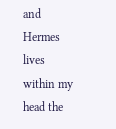and Hermes lives within my head the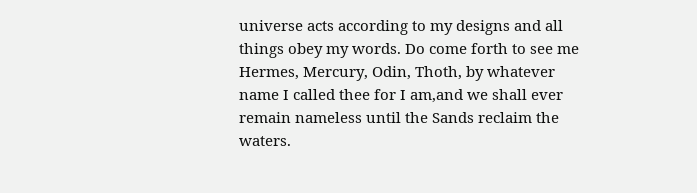universe acts according to my designs and all things obey my words. Do come forth to see me Hermes, Mercury, Odin, Thoth, by whatever name I called thee for I am,and we shall ever remain nameless until the Sands reclaim the waters.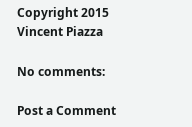Copyright 2015 Vincent Piazza

No comments:

Post a Comment